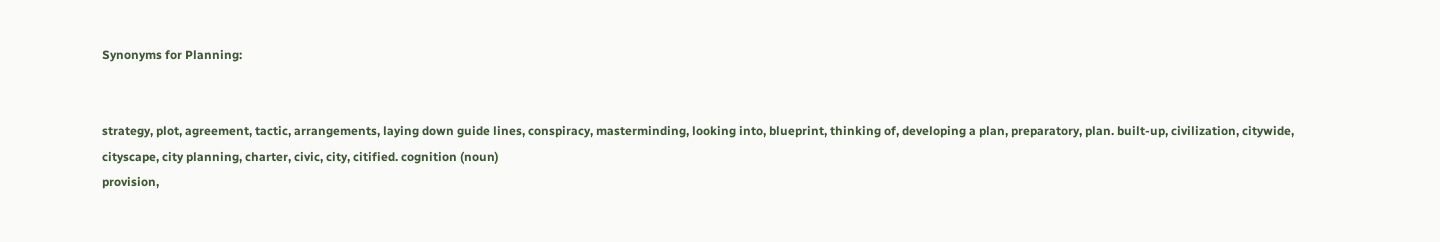Synonyms for Planning:


strategy, plot, agreement, tactic, arrangements, laying down guide lines, conspiracy, masterminding, looking into, blueprint, thinking of, developing a plan, preparatory, plan. built-up, civilization, citywide, cityscape, city planning, charter, civic, city, citified. cognition (noun)
provision,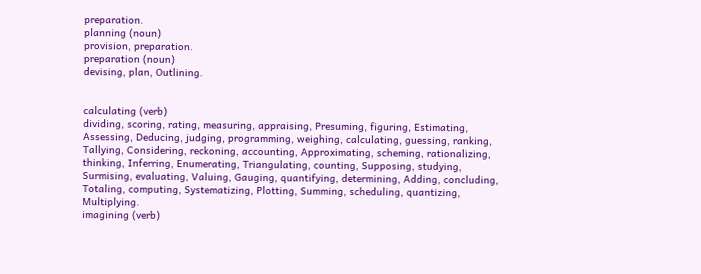preparation.
planning (noun)
provision, preparation.
preparation (noun)
devising, plan, Outlining.


calculating (verb)
dividing, scoring, rating, measuring, appraising, Presuming, figuring, Estimating, Assessing, Deducing, judging, programming, weighing, calculating, guessing, ranking, Tallying, Considering, reckoning, accounting, Approximating, scheming, rationalizing, thinking, Inferring, Enumerating, Triangulating, counting, Supposing, studying, Surmising, evaluating, Valuing, Gauging, quantifying, determining, Adding, concluding, Totaling, computing, Systematizing, Plotting, Summing, scheduling, quantizing, Multiplying.
imagining (verb)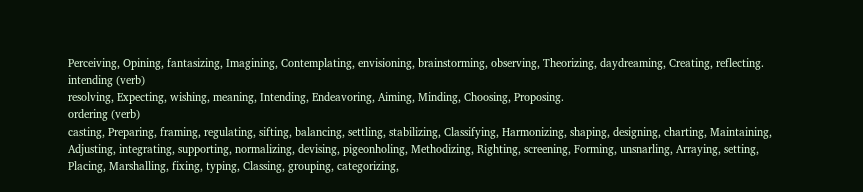Perceiving, Opining, fantasizing, Imagining, Contemplating, envisioning, brainstorming, observing, Theorizing, daydreaming, Creating, reflecting.
intending (verb)
resolving, Expecting, wishing, meaning, Intending, Endeavoring, Aiming, Minding, Choosing, Proposing.
ordering (verb)
casting, Preparing, framing, regulating, sifting, balancing, settling, stabilizing, Classifying, Harmonizing, shaping, designing, charting, Maintaining, Adjusting, integrating, supporting, normalizing, devising, pigeonholing, Methodizing, Righting, screening, Forming, unsnarling, Arraying, setting, Placing, Marshalling, fixing, typing, Classing, grouping, categorizing,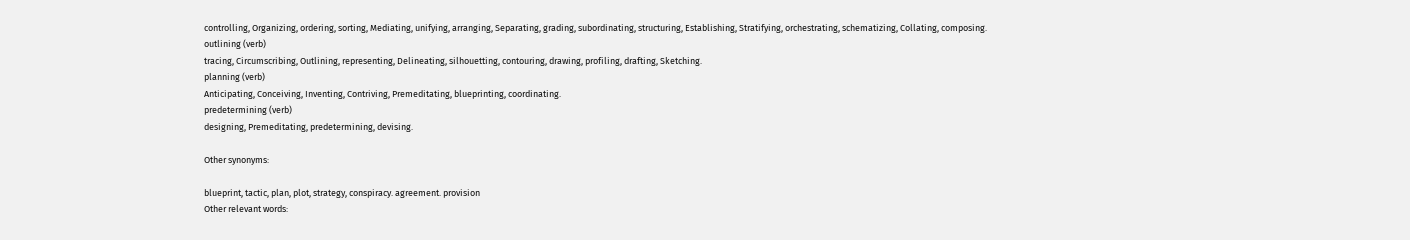controlling, Organizing, ordering, sorting, Mediating, unifying, arranging, Separating, grading, subordinating, structuring, Establishing, Stratifying, orchestrating, schematizing, Collating, composing.
outlining (verb)
tracing, Circumscribing, Outlining, representing, Delineating, silhouetting, contouring, drawing, profiling, drafting, Sketching.
planning (verb)
Anticipating, Conceiving, Inventing, Contriving, Premeditating, blueprinting, coordinating.
predetermining (verb)
designing, Premeditating, predetermining, devising.

Other synonyms:

blueprint, tactic, plan, plot, strategy, conspiracy. agreement. provision
Other relevant words: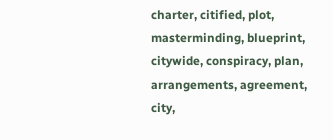charter, citified, plot, masterminding, blueprint, citywide, conspiracy, plan, arrangements, agreement, city,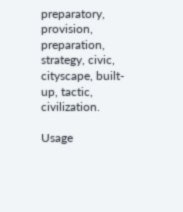preparatory, provision, preparation, strategy, civic, cityscape, built-up, tactic, civilization.

Usage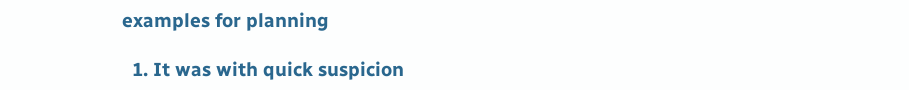examples for planning

  1. It was with quick suspicion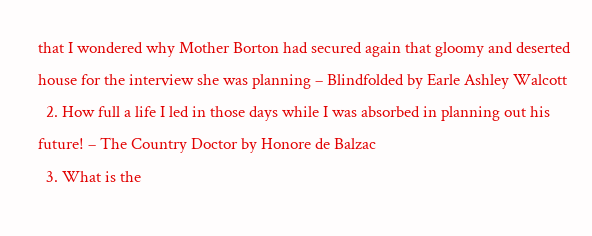that I wondered why Mother Borton had secured again that gloomy and deserted house for the interview she was planning – Blindfolded by Earle Ashley Walcott
  2. How full a life I led in those days while I was absorbed in planning out his future! – The Country Doctor by Honore de Balzac
  3. What is the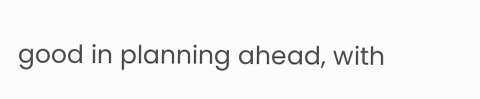good in planning ahead, with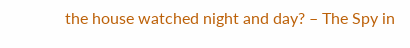the house watched night and day? – The Spy in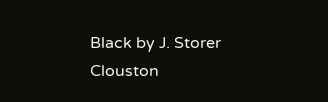Black by J. Storer Clouston